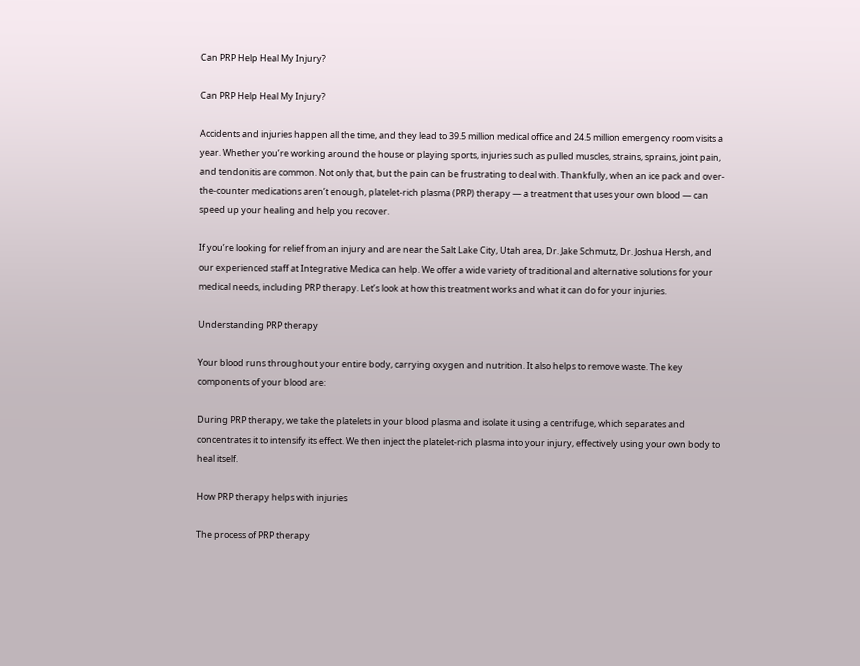Can PRP Help Heal My Injury?

Can PRP Help Heal My Injury?

Accidents and injuries happen all the time, and they lead to 39.5 million medical office and 24.5 million emergency room visits a year. Whether you’re working around the house or playing sports, injuries such as pulled muscles, strains, sprains, joint pain, and tendonitis are common. Not only that, but the pain can be frustrating to deal with. Thankfully, when an ice pack and over-the-counter medications aren’t enough, platelet-rich plasma (PRP) therapy — a treatment that uses your own blood — can speed up your healing and help you recover.

If you’re looking for relief from an injury and are near the Salt Lake City, Utah area, Dr. Jake Schmutz, Dr. Joshua Hersh, and our experienced staff at Integrative Medica can help. We offer a wide variety of traditional and alternative solutions for your medical needs, including PRP therapy. Let’s look at how this treatment works and what it can do for your injuries.

Understanding PRP therapy

Your blood runs throughout your entire body, carrying oxygen and nutrition. It also helps to remove waste. The key components of your blood are:

During PRP therapy, we take the platelets in your blood plasma and isolate it using a centrifuge, which separates and concentrates it to intensify its effect. We then inject the platelet-rich plasma into your injury, effectively using your own body to heal itself.

How PRP therapy helps with injuries

The process of PRP therapy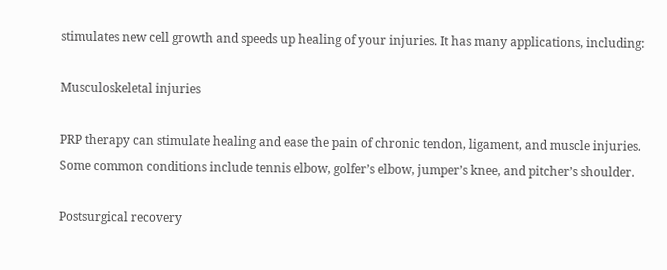stimulates new cell growth and speeds up healing of your injuries. It has many applications, including:

Musculoskeletal injuries

PRP therapy can stimulate healing and ease the pain of chronic tendon, ligament, and muscle injuries. Some common conditions include tennis elbow, golfer’s elbow, jumper’s knee, and pitcher’s shoulder.

Postsurgical recovery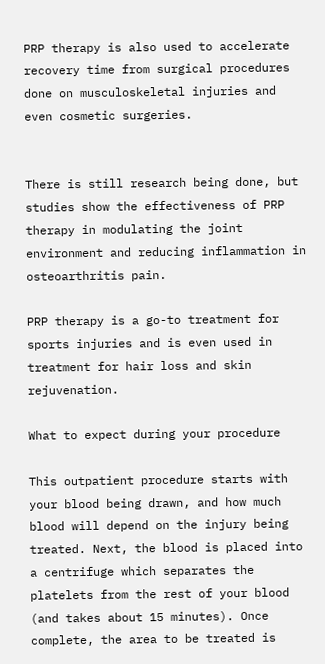PRP therapy is also used to accelerate recovery time from surgical procedures done on musculoskeletal injuries and even cosmetic surgeries.


There is still research being done, but studies show the effectiveness of PRP therapy in modulating the joint environment and reducing inflammation in osteoarthritis pain.

PRP therapy is a go-to treatment for sports injuries and is even used in treatment for hair loss and skin rejuvenation.

What to expect during your procedure

This outpatient procedure starts with your blood being drawn, and how much blood will depend on the injury being treated. Next, the blood is placed into a centrifuge which separates the platelets from the rest of your blood (and takes about 15 minutes). Once complete, the area to be treated is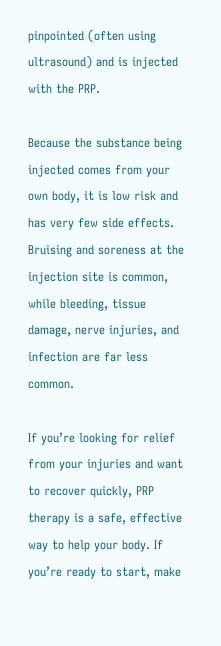pinpointed (often using ultrasound) and is injected with the PRP.

Because the substance being injected comes from your own body, it is low risk and has very few side effects. Bruising and soreness at the injection site is common, while bleeding, tissue damage, nerve injuries, and infection are far less common.

If you’re looking for relief from your injuries and want to recover quickly, PRP therapy is a safe, effective way to help your body. If you’re ready to start, make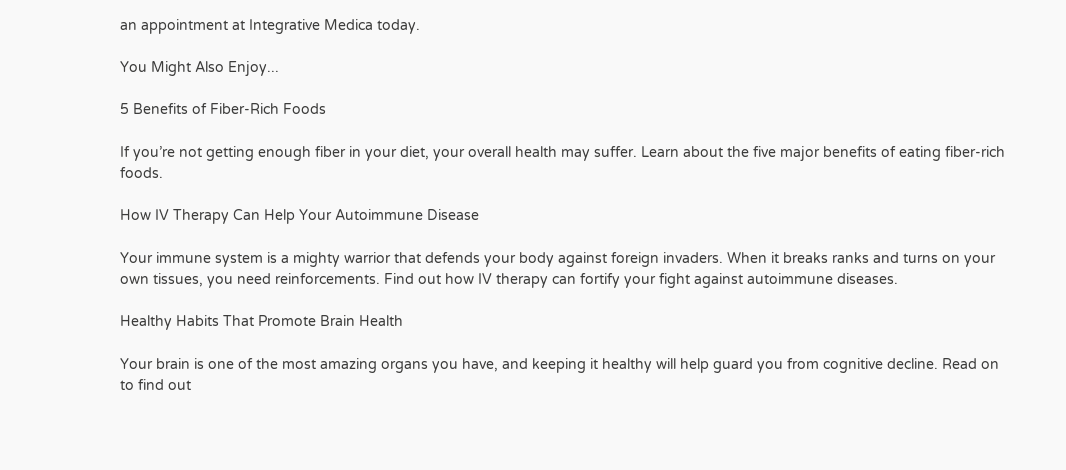an appointment at Integrative Medica today.

You Might Also Enjoy...

5 Benefits of Fiber-Rich Foods

If you’re not getting enough fiber in your diet, your overall health may suffer. Learn about the five major benefits of eating fiber-rich foods.

How IV Therapy Can Help Your Autoimmune Disease

Your immune system is a mighty warrior that defends your body against foreign invaders. When it breaks ranks and turns on your own tissues, you need reinforcements. Find out how IV therapy can fortify your fight against autoimmune diseases.

Healthy Habits That Promote Brain Health

Your brain is one of the most amazing organs you have, and keeping it healthy will help guard you from cognitive decline. Read on to find out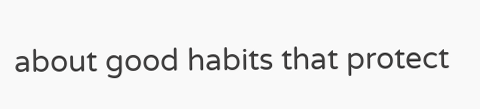about good habits that protect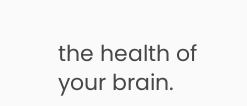the health of your brain.